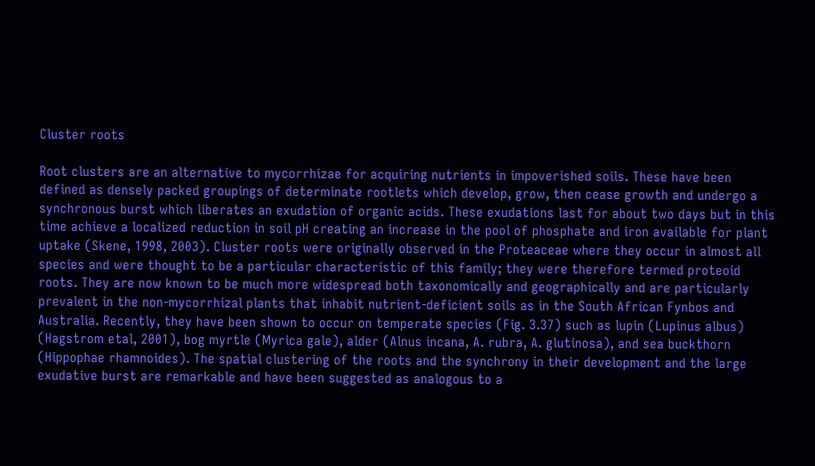Cluster roots

Root clusters are an alternative to mycorrhizae for acquiring nutrients in impoverished soils. These have been defined as densely packed groupings of determinate rootlets which develop, grow, then cease growth and undergo a synchronous burst which liberates an exudation of organic acids. These exudations last for about two days but in this time achieve a localized reduction in soil pH creating an increase in the pool of phosphate and iron available for plant uptake (Skene, 1998, 2003). Cluster roots were originally observed in the Proteaceae where they occur in almost all species and were thought to be a particular characteristic of this family; they were therefore termed proteoid roots. They are now known to be much more widespread both taxonomically and geographically and are particularly prevalent in the non-mycorrhizal plants that inhabit nutrient-deficient soils as in the South African Fynbos and Australia. Recently, they have been shown to occur on temperate species (Fig. 3.37) such as lupin (Lupinus albus) (Hagstrom etal, 2001), bog myrtle (Myrica gale), alder (Alnus incana, A. rubra, A. glutinosa), and sea buckthorn (Hippophae rhamnoides). The spatial clustering of the roots and the synchrony in their development and the large exudative burst are remarkable and have been suggested as analogous to a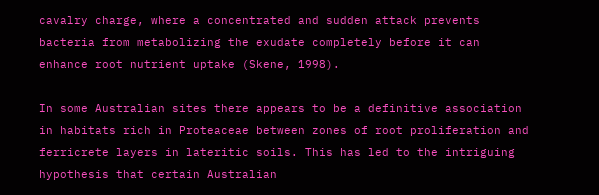cavalry charge, where a concentrated and sudden attack prevents bacteria from metabolizing the exudate completely before it can enhance root nutrient uptake (Skene, 1998).

In some Australian sites there appears to be a definitive association in habitats rich in Proteaceae between zones of root proliferation and ferricrete layers in lateritic soils. This has led to the intriguing hypothesis that certain Australian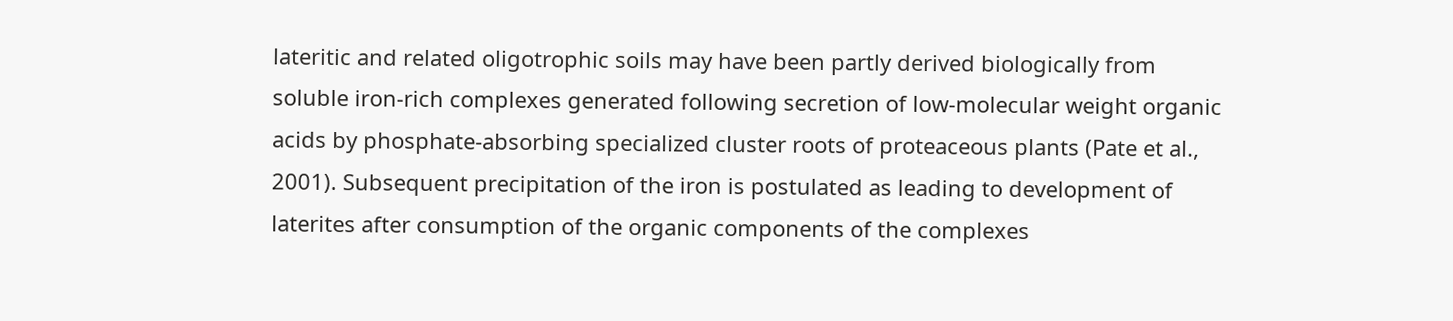lateritic and related oligotrophic soils may have been partly derived biologically from soluble iron-rich complexes generated following secretion of low-molecular weight organic acids by phosphate-absorbing specialized cluster roots of proteaceous plants (Pate et al., 2001). Subsequent precipitation of the iron is postulated as leading to development of laterites after consumption of the organic components of the complexes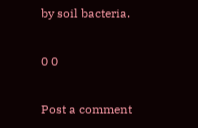by soil bacteria.

0 0

Post a comment